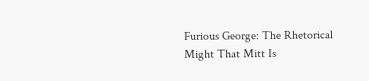Furious George: The Rhetorical Might That Mitt Is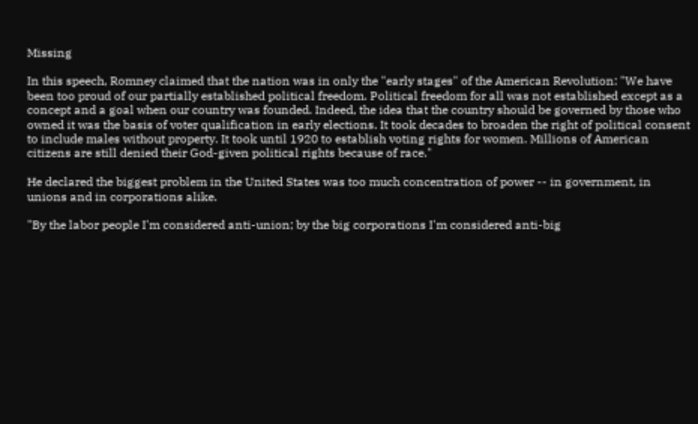Missing

In this speech, Romney claimed that the nation was in only the "early stages" of the American Revolution: "We have been too proud of our partially established political freedom. Political freedom for all was not established except as a concept and a goal when our country was founded. Indeed, the idea that the country should be governed by those who owned it was the basis of voter qualification in early elections. It took decades to broaden the right of political consent to include males without property. It took until 1920 to establish voting rights for women. Millions of American citizens are still denied their God-given political rights because of race."

He declared the biggest problem in the United States was too much concentration of power -- in government, in unions and in corporations alike.

"By the labor people I'm considered anti-union; by the big corporations I'm considered anti-big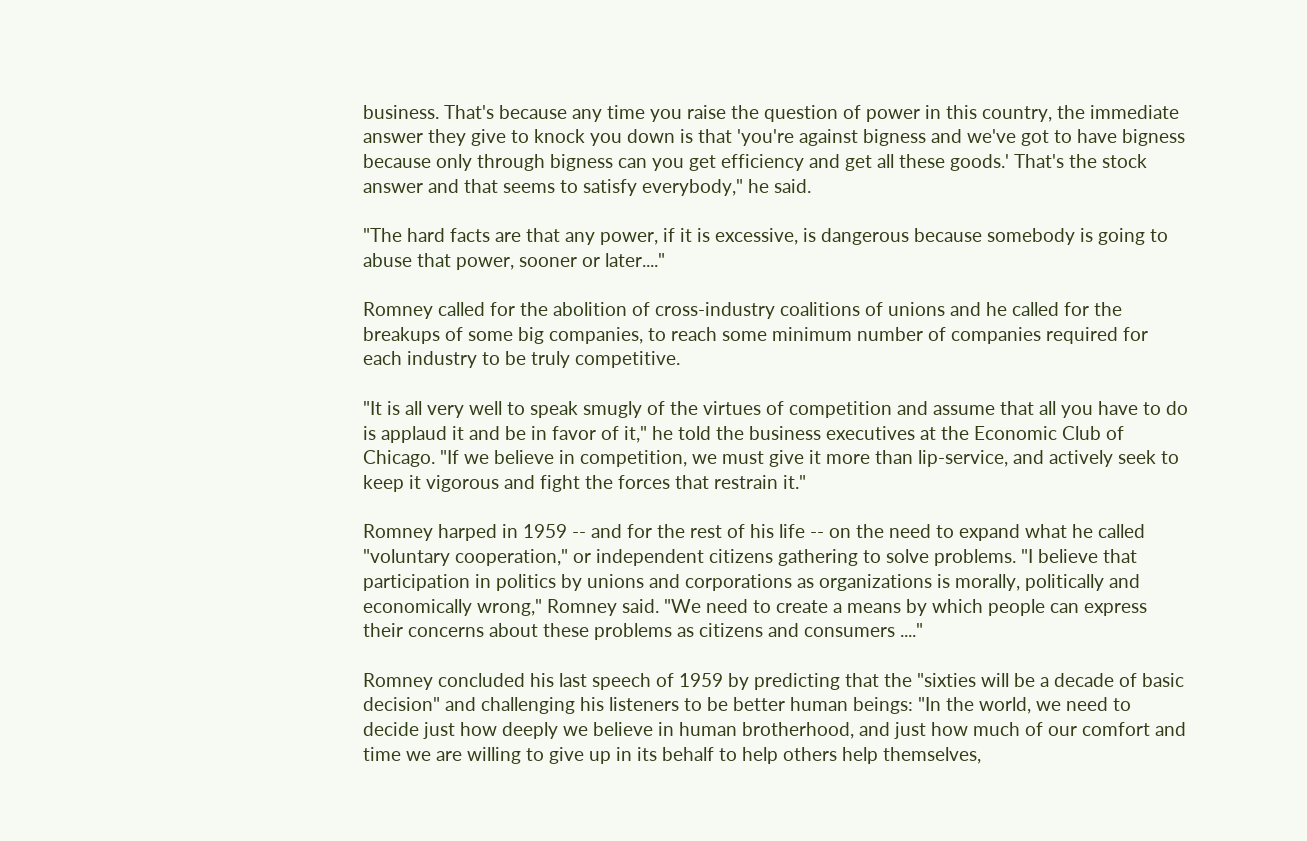business. That's because any time you raise the question of power in this country, the immediate answer they give to knock you down is that 'you're against bigness and we've got to have bigness because only through bigness can you get efficiency and get all these goods.' That's the stock answer and that seems to satisfy everybody," he said.

"The hard facts are that any power, if it is excessive, is dangerous because somebody is going to abuse that power, sooner or later...."

Romney called for the abolition of cross-industry coalitions of unions and he called for the breakups of some big companies, to reach some minimum number of companies required for each industry to be truly competitive.

"It is all very well to speak smugly of the virtues of competition and assume that all you have to do is applaud it and be in favor of it," he told the business executives at the Economic Club of Chicago. "If we believe in competition, we must give it more than lip-service, and actively seek to keep it vigorous and fight the forces that restrain it."

Romney harped in 1959 -- and for the rest of his life -- on the need to expand what he called "voluntary cooperation," or independent citizens gathering to solve problems. "I believe that participation in politics by unions and corporations as organizations is morally, politically and economically wrong," Romney said. "We need to create a means by which people can express their concerns about these problems as citizens and consumers ...."

Romney concluded his last speech of 1959 by predicting that the "sixties will be a decade of basic decision" and challenging his listeners to be better human beings: "In the world, we need to decide just how deeply we believe in human brotherhood, and just how much of our comfort and time we are willing to give up in its behalf to help others help themselves,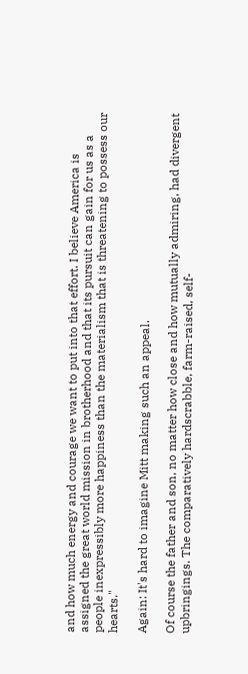and how much energy and courage we want to put into that effort. I believe America is assigned the great world mission in brotherhood and that its pursuit can gain for us as a people inexpressibly more happiness than the materialism that is threatening to possess our hearts."

Again: It's hard to imagine Mitt making such an appeal.

Of course the father and son, no matter how close and how mutually admiring, had divergent upbringings. The comparatively hardscrabble, farm-raised, self-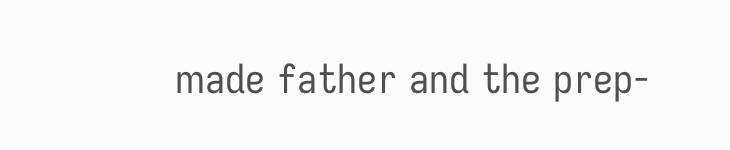made father and the prep-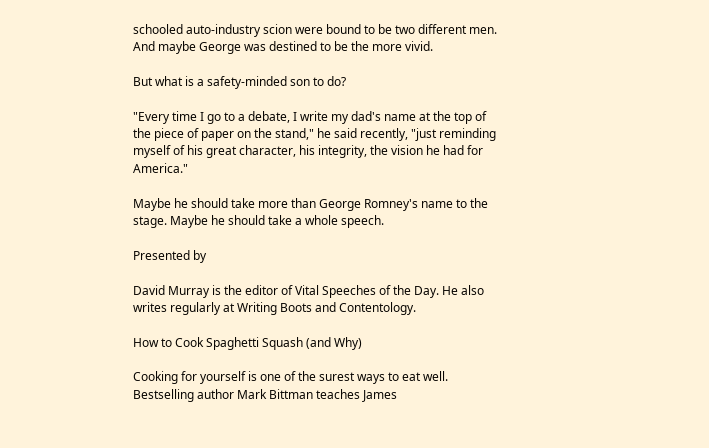schooled auto-industry scion were bound to be two different men. And maybe George was destined to be the more vivid.

But what is a safety-minded son to do?

"Every time I go to a debate, I write my dad's name at the top of the piece of paper on the stand," he said recently, "just reminding myself of his great character, his integrity, the vision he had for America."

Maybe he should take more than George Romney's name to the stage. Maybe he should take a whole speech.

Presented by

David Murray is the editor of Vital Speeches of the Day. He also writes regularly at Writing Boots and Contentology.

How to Cook Spaghetti Squash (and Why)

Cooking for yourself is one of the surest ways to eat well. Bestselling author Mark Bittman teaches James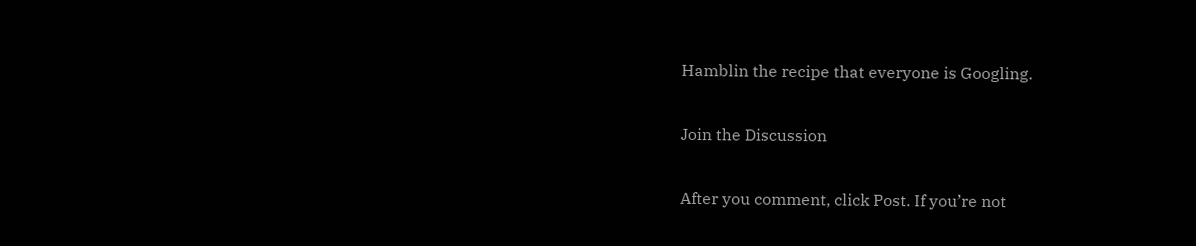Hamblin the recipe that everyone is Googling.

Join the Discussion

After you comment, click Post. If you’re not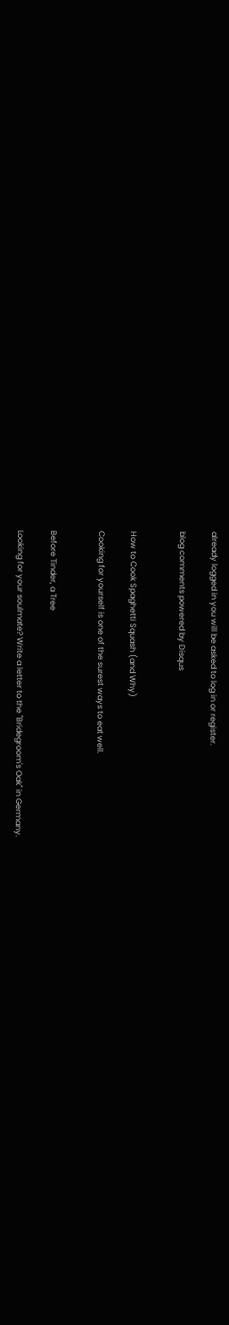already logged in you will be asked to log in or register.

blog comments powered by Disqus


How to Cook Spaghetti Squash (and Why)

Cooking for yourself is one of the surest ways to eat well.


Before Tinder, a Tree

Looking for your soulmate? Write a letter to the "Bridegroom's Oak" in Germany.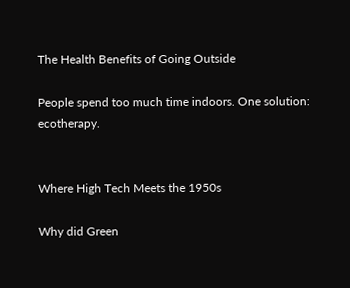The Health Benefits of Going Outside

People spend too much time indoors. One solution: ecotherapy.


Where High Tech Meets the 1950s

Why did Green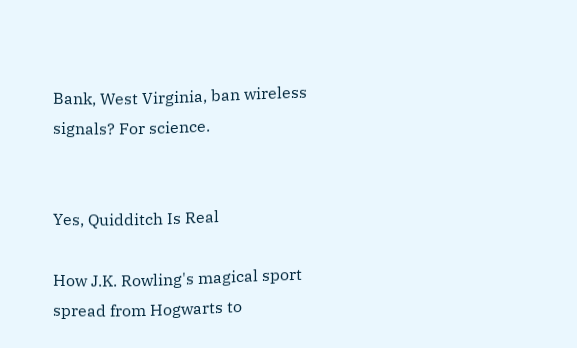Bank, West Virginia, ban wireless signals? For science.


Yes, Quidditch Is Real

How J.K. Rowling's magical sport spread from Hogwarts to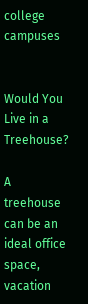college campuses


Would You Live in a Treehouse?

A treehouse can be an ideal office space, vacation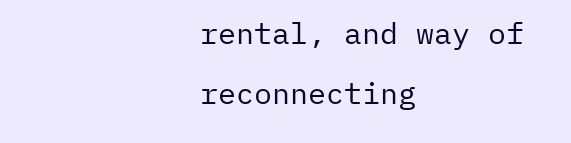rental, and way of reconnecting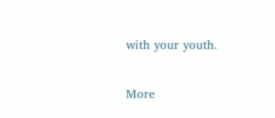with your youth.

More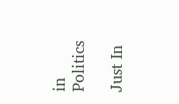in Politics

Just In